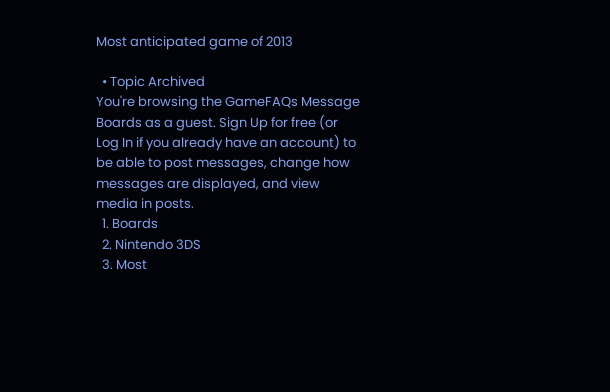Most anticipated game of 2013

  • Topic Archived
You're browsing the GameFAQs Message Boards as a guest. Sign Up for free (or Log In if you already have an account) to be able to post messages, change how messages are displayed, and view media in posts.
  1. Boards
  2. Nintendo 3DS
  3. Most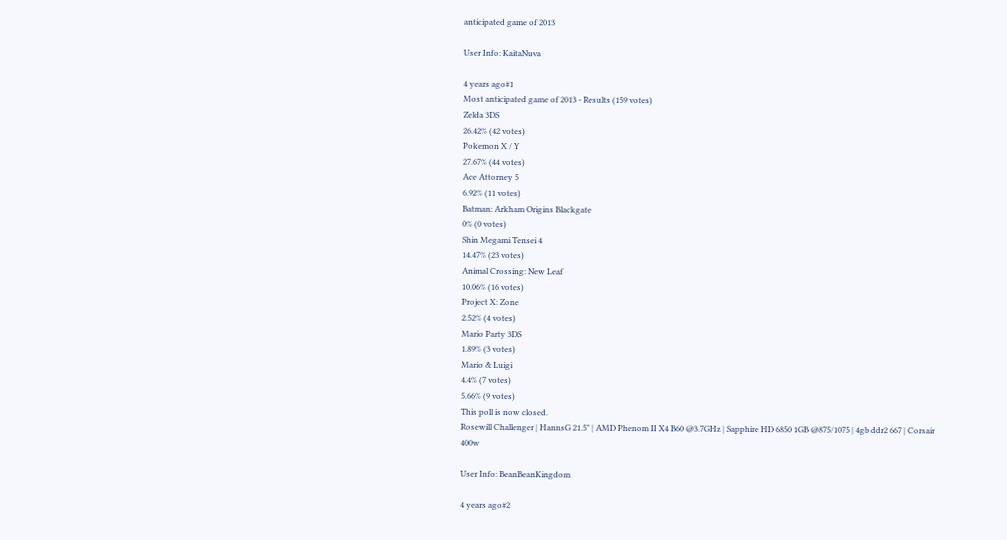anticipated game of 2013

User Info: KaitaNuva

4 years ago#1
Most anticipated game of 2013 - Results (159 votes)
Zelda 3DS
26.42% (42 votes)
Pokemon X / Y
27.67% (44 votes)
Ace Attorney 5
6.92% (11 votes)
Batman: Arkham Origins Blackgate
0% (0 votes)
Shin Megami Tensei 4
14.47% (23 votes)
Animal Crossing: New Leaf
10.06% (16 votes)
Project X: Zone
2.52% (4 votes)
Mario Party 3DS
1.89% (3 votes)
Mario & Luigi
4.4% (7 votes)
5.66% (9 votes)
This poll is now closed.
Rosewill Challenger | HannsG 21.5" | AMD Phenom II X4 B60 @3.7GHz | Sapphire HD 6850 1GB @875/1075 | 4gb ddr2 667 | Corsair 400w

User Info: BeanBeanKingdom

4 years ago#2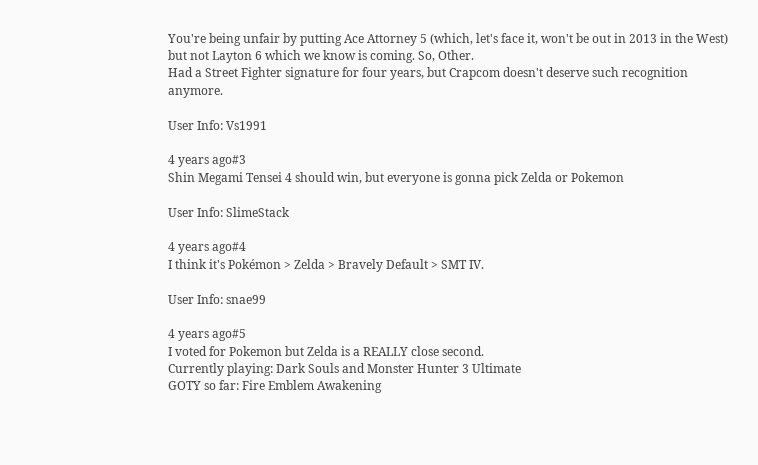You're being unfair by putting Ace Attorney 5 (which, let's face it, won't be out in 2013 in the West) but not Layton 6 which we know is coming. So, Other.
Had a Street Fighter signature for four years, but Crapcom doesn't deserve such recognition anymore.

User Info: Vs1991

4 years ago#3
Shin Megami Tensei 4 should win, but everyone is gonna pick Zelda or Pokemon

User Info: SlimeStack

4 years ago#4
I think it's Pokémon > Zelda > Bravely Default > SMT IV.

User Info: snae99

4 years ago#5
I voted for Pokemon but Zelda is a REALLY close second.
Currently playing: Dark Souls and Monster Hunter 3 Ultimate
GOTY so far: Fire Emblem Awakening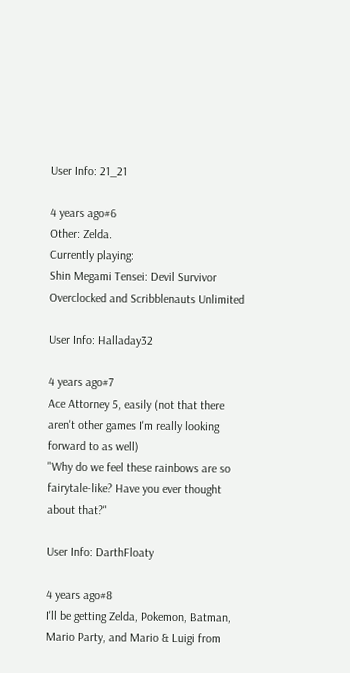User Info: 21_21

4 years ago#6
Other: Zelda.
Currently playing:
Shin Megami Tensei: Devil Survivor Overclocked and Scribblenauts Unlimited

User Info: Halladay32

4 years ago#7
Ace Attorney 5, easily (not that there aren't other games I'm really looking forward to as well)
"Why do we feel these rainbows are so fairytale-like? Have you ever thought about that?"

User Info: DarthFloaty

4 years ago#8
I'll be getting Zelda, Pokemon, Batman, Mario Party, and Mario & Luigi from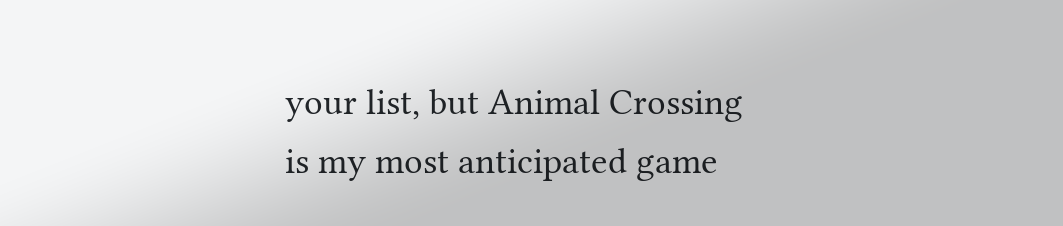your list, but Animal Crossing is my most anticipated game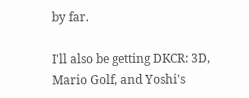by far.

I'll also be getting DKCR: 3D, Mario Golf, and Yoshi's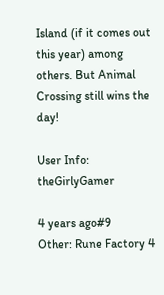Island (if it comes out this year) among others. But Animal Crossing still wins the day!

User Info: theGirlyGamer

4 years ago#9
Other: Rune Factory 4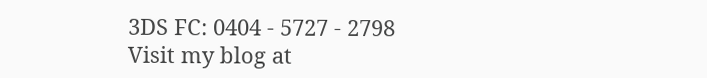3DS FC: 0404 - 5727 - 2798
Visit my blog at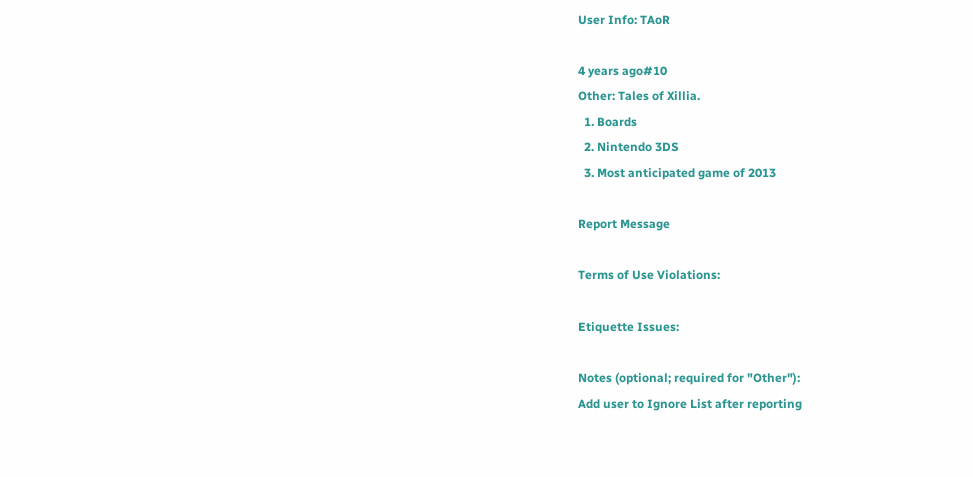User Info: TAoR

4 years ago#10
Other: Tales of Xillia.
  1. Boards
  2. Nintendo 3DS
  3. Most anticipated game of 2013

Report Message

Terms of Use Violations:

Etiquette Issues:

Notes (optional; required for "Other"):
Add user to Ignore List after reporting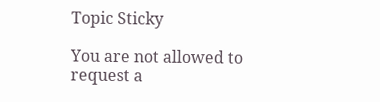Topic Sticky

You are not allowed to request a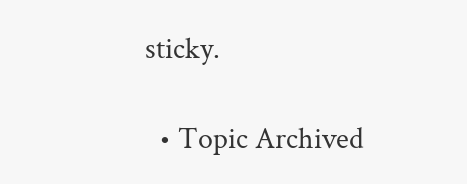sticky.

  • Topic Archived